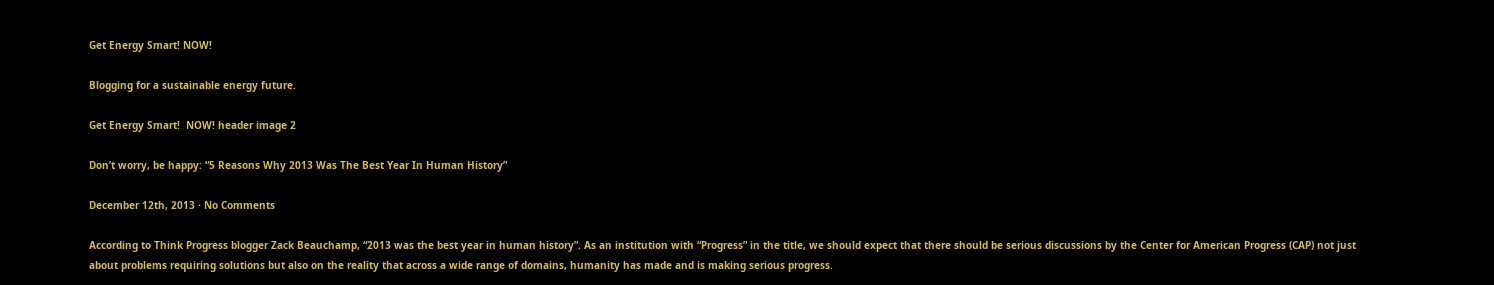Get Energy Smart! NOW!

Blogging for a sustainable energy future.

Get Energy Smart!  NOW! header image 2

Don’t worry, be happy: “5 Reasons Why 2013 Was The Best Year In Human History”

December 12th, 2013 · No Comments

According to Think Progress blogger Zack Beauchamp, “2013 was the best year in human history”. As an institution with “Progress” in the title, we should expect that there should be serious discussions by the Center for American Progress (CAP) not just about problems requiring solutions but also on the reality that across a wide range of domains, humanity has made and is making serious progress.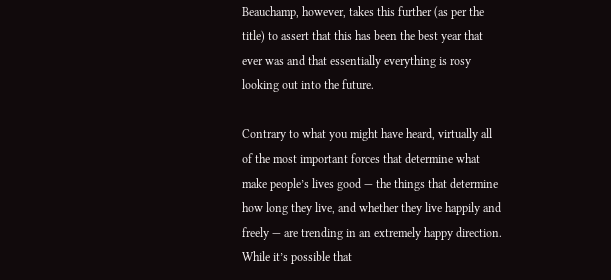Beauchamp, however, takes this further (as per the title) to assert that this has been the best year that ever was and that essentially everything is rosy looking out into the future.

Contrary to what you might have heard, virtually all of the most important forces that determine what make people’s lives good — the things that determine how long they live, and whether they live happily and freely — are trending in an extremely happy direction. While it’s possible that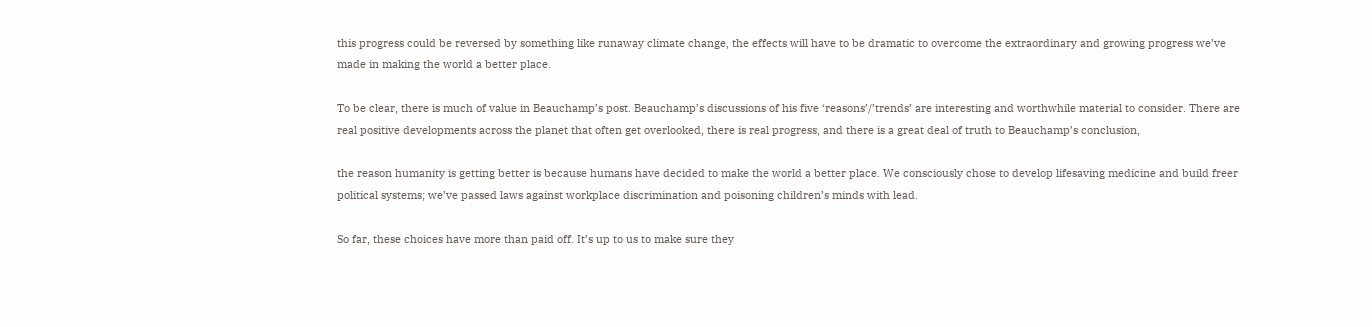this progress could be reversed by something like runaway climate change, the effects will have to be dramatic to overcome the extraordinary and growing progress we’ve made in making the world a better place.

To be clear, there is much of value in Beauchamp’s post. Beauchamp’s discussions of his five ‘reasons’/’trends’ are interesting and worthwhile material to consider. There are real positive developments across the planet that often get overlooked, there is real progress, and there is a great deal of truth to Beauchamp’s conclusion,

the reason humanity is getting better is because humans have decided to make the world a better place. We consciously chose to develop lifesaving medicine and build freer political systems; we’ve passed laws against workplace discrimination and poisoning children’s minds with lead.

So far, these choices have more than paid off. It’s up to us to make sure they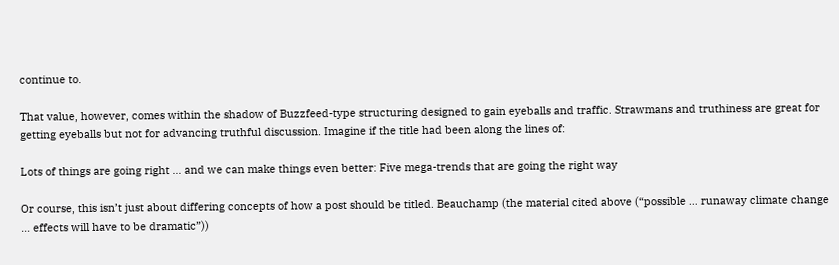continue to.

That value, however, comes within the shadow of Buzzfeed-type structuring designed to gain eyeballs and traffic. Strawmans and truthiness are great for getting eyeballs but not for advancing truthful discussion. Imagine if the title had been along the lines of:

Lots of things are going right … and we can make things even better: Five mega-trends that are going the right way

Or course, this isn’t just about differing concepts of how a post should be titled. Beauchamp (the material cited above (“possible … runaway climate change … effects will have to be dramatic”))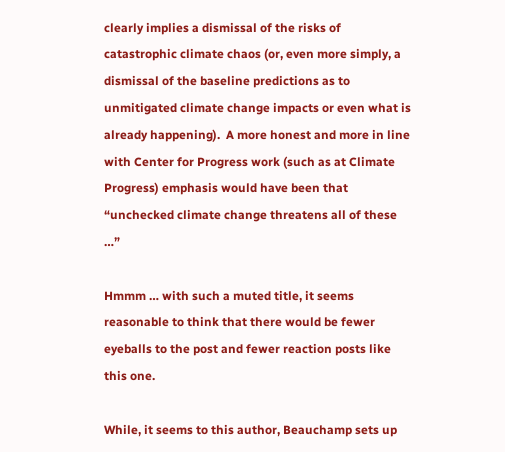clearly implies a dismissal of the risks of catastrophic climate chaos (or, even more simply, a dismissal of the baseline predictions as to unmitigated climate change impacts or even what is already happening).  A more honest and more in line with Center for Progress work (such as at Climate Progress) emphasis would have been that “unchecked climate change threatens all of these …”

Hmmm … with such a muted title, it seems reasonable to think that there would be fewer eyeballs to the post and fewer reaction posts like this one.

While, it seems to this author, Beauchamp sets up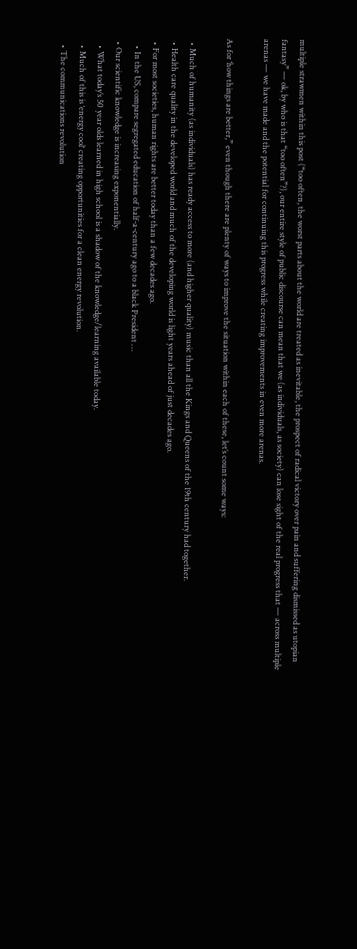multiple strawmen within this post (“too often, the worst parts about the world are treated as inevitable, the prospect of radical victory over pain and suffering dismissed as utopian fantasy” — ok, by who is that “too often”?), our entire style of public discourse can mean that we (as individuals, as society) can lose sight of the real progress that — across multiple arenas — we have made and the potential for continuing this progress while creating improvements in even more arenas.

As for ‘how things are better,” even though there are plenty of ways to improve the situation within each of these, let’s count some ways:

  • Much of humanity (as individuals) has ready access to more (and higher quality) music than all the Kings and Queens of the 19th century had together.
  • Health care quality in the developed world and much of the developing world is light years ahead of just decades ago.
  • For most societies, human rights are better today than a few decades ago.
    • In the US, compare segregated education of half-a-century ago to a black President …
  • Our scientific knowledge is increasing exponentially.
    • What today’s 50 year olds learned in high school is a shadow of the knowledge/learning available today.
    • Much of this is ‘energy cool‘ creating opportunities for a clean energy revolution.
    • The communications revolution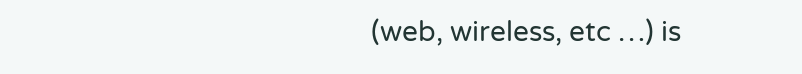(web, wireless, etc …) is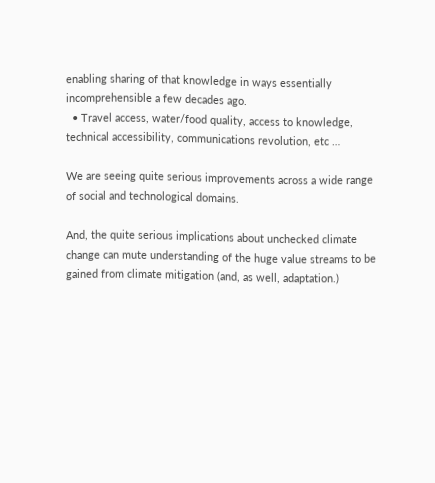enabling sharing of that knowledge in ways essentially incomprehensible a few decades ago.
  • Travel access, water/food quality, access to knowledge, technical accessibility, communications revolution, etc …

We are seeing quite serious improvements across a wide range of social and technological domains.

And, the quite serious implications about unchecked climate change can mute understanding of the huge value streams to be gained from climate mitigation (and, as well, adaptation.)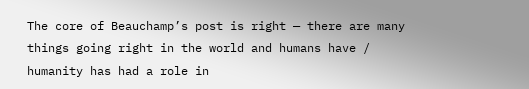The core of Beauchamp’s post is right — there are many things going right in the world and humans have / humanity has had a role in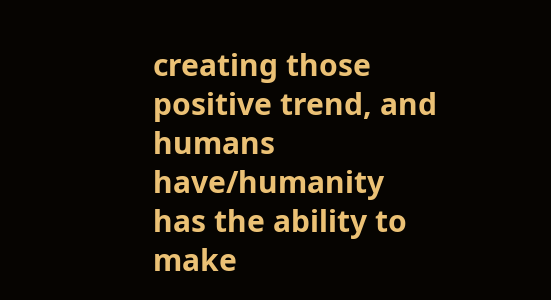creating those positive trend, and humans have/humanity has the ability to make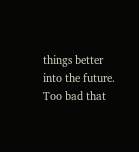things better into the future. Too bad that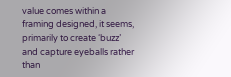value comes within a framing designed, it seems, primarily to create ‘buzz’ and capture eyeballs rather than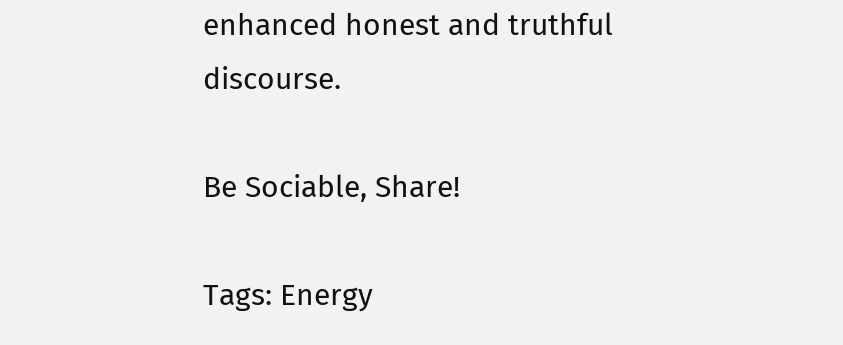enhanced honest and truthful discourse.

Be Sociable, Share!

Tags: Energy